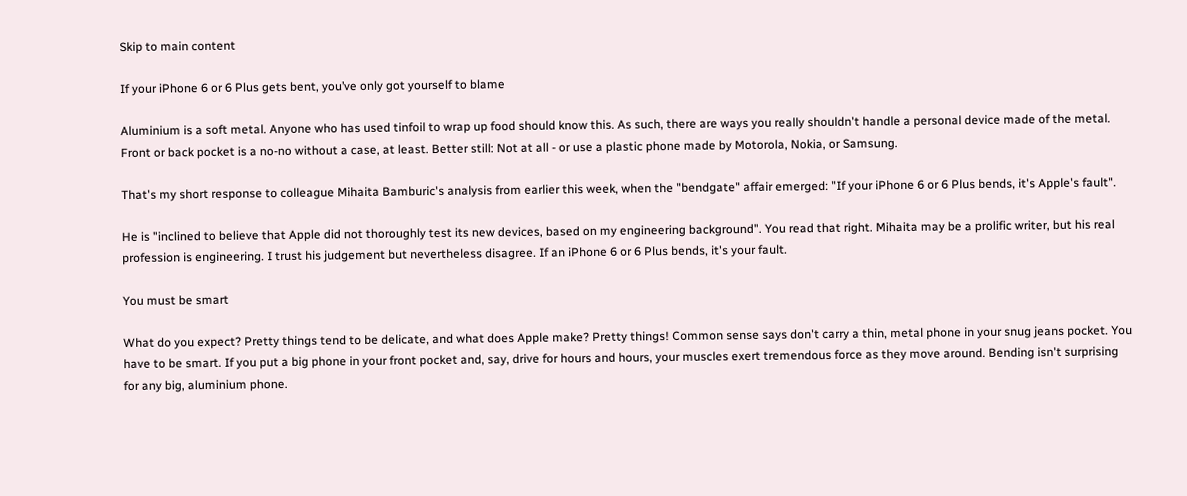Skip to main content

If your iPhone 6 or 6 Plus gets bent, you’ve only got yourself to blame

Aluminium is a soft metal. Anyone who has used tinfoil to wrap up food should know this. As such, there are ways you really shouldn't handle a personal device made of the metal. Front or back pocket is a no-no without a case, at least. Better still: Not at all - or use a plastic phone made by Motorola, Nokia, or Samsung.

That's my short response to colleague Mihaita Bamburic's analysis from earlier this week, when the "bendgate" affair emerged: "If your iPhone 6 or 6 Plus bends, it's Apple's fault".

He is "inclined to believe that Apple did not thoroughly test its new devices, based on my engineering background". You read that right. Mihaita may be a prolific writer, but his real profession is engineering. I trust his judgement but nevertheless disagree. If an iPhone 6 or 6 Plus bends, it's your fault.

You must be smart

What do you expect? Pretty things tend to be delicate, and what does Apple make? Pretty things! Common sense says don't carry a thin, metal phone in your snug jeans pocket. You have to be smart. If you put a big phone in your front pocket and, say, drive for hours and hours, your muscles exert tremendous force as they move around. Bending isn't surprising for any big, aluminium phone.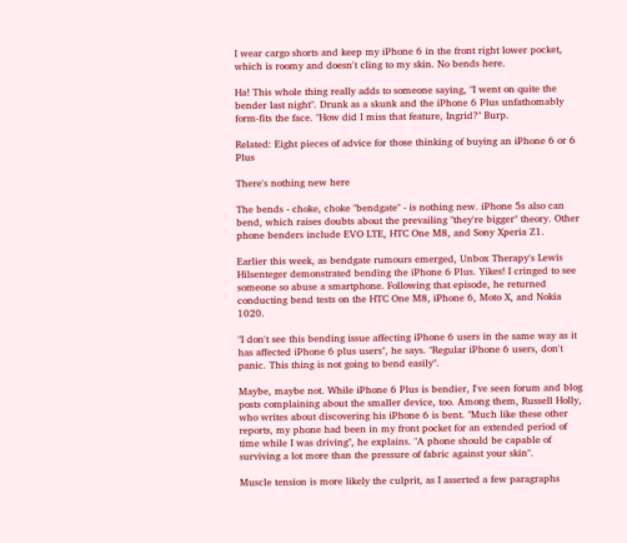I wear cargo shorts and keep my iPhone 6 in the front right lower pocket, which is roomy and doesn't cling to my skin. No bends here.

Ha! This whole thing really adds to someone saying, "I went on quite the bender last night". Drunk as a skunk and the iPhone 6 Plus unfathomably form-fits the face. "How did I miss that feature, Ingrid?" Burp.

Related: Eight pieces of advice for those thinking of buying an iPhone 6 or 6 Plus

There's nothing new here

The bends - choke, choke "bendgate" - is nothing new. iPhone 5s also can bend, which raises doubts about the prevailing "they're bigger" theory. Other phone benders include EVO LTE, HTC One M8, and Sony Xperia Z1.

Earlier this week, as bendgate rumours emerged, Unbox Therapy's Lewis Hilsenteger demonstrated bending the iPhone 6 Plus. Yikes! I cringed to see someone so abuse a smartphone. Following that episode, he returned conducting bend tests on the HTC One M8, iPhone 6, Moto X, and Nokia 1020.

"I don't see this bending issue affecting iPhone 6 users in the same way as it has affected iPhone 6 plus users", he says. "Regular iPhone 6 users, don't panic. This thing is not going to bend easily".

Maybe, maybe not. While iPhone 6 Plus is bendier, I've seen forum and blog posts complaining about the smaller device, too. Among them, Russell Holly, who writes about discovering his iPhone 6 is bent. "Much like these other reports, my phone had been in my front pocket for an extended period of time while I was driving", he explains. "A phone should be capable of surviving a lot more than the pressure of fabric against your skin".

Muscle tension is more likely the culprit, as I asserted a few paragraphs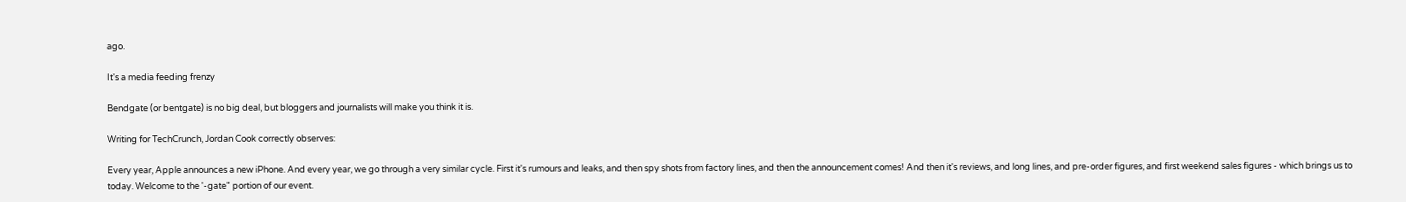ago.

It's a media feeding frenzy

Bendgate (or bentgate) is no big deal, but bloggers and journalists will make you think it is.

Writing for TechCrunch, Jordan Cook correctly observes:

Every year, Apple announces a new iPhone. And every year, we go through a very similar cycle. First it's rumours and leaks, and then spy shots from factory lines, and then the announcement comes! And then it's reviews, and long lines, and pre-order figures, and first weekend sales figures - which brings us to today. Welcome to the '-gate" portion of our event.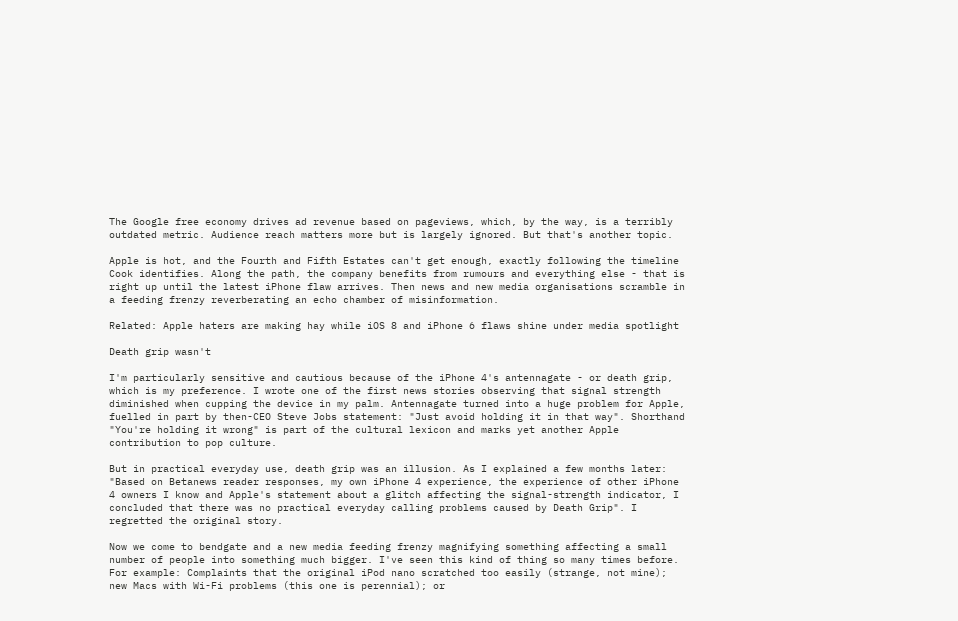The Google free economy drives ad revenue based on pageviews, which, by the way, is a terribly outdated metric. Audience reach matters more but is largely ignored. But that's another topic.

Apple is hot, and the Fourth and Fifth Estates can't get enough, exactly following the timeline Cook identifies. Along the path, the company benefits from rumours and everything else - that is right up until the latest iPhone flaw arrives. Then news and new media organisations scramble in a feeding frenzy reverberating an echo chamber of misinformation.

Related: Apple haters are making hay while iOS 8 and iPhone 6 flaws shine under media spotlight

Death grip wasn't

I'm particularly sensitive and cautious because of the iPhone 4's antennagate - or death grip, which is my preference. I wrote one of the first news stories observing that signal strength diminished when cupping the device in my palm. Antennagate turned into a huge problem for Apple, fuelled in part by then-CEO Steve Jobs statement: "Just avoid holding it in that way". Shorthand "You're holding it wrong" is part of the cultural lexicon and marks yet another Apple contribution to pop culture.

But in practical everyday use, death grip was an illusion. As I explained a few months later: "Based on Betanews reader responses, my own iPhone 4 experience, the experience of other iPhone 4 owners I know and Apple's statement about a glitch affecting the signal-strength indicator, I concluded that there was no practical everyday calling problems caused by Death Grip". I regretted the original story.

Now we come to bendgate and a new media feeding frenzy magnifying something affecting a small number of people into something much bigger. I've seen this kind of thing so many times before. For example: Complaints that the original iPod nano scratched too easily (strange, not mine); new Macs with Wi-Fi problems (this one is perennial); or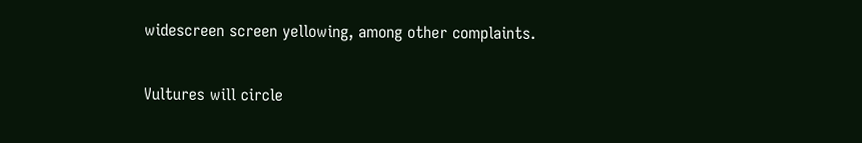widescreen screen yellowing, among other complaints.

Vultures will circle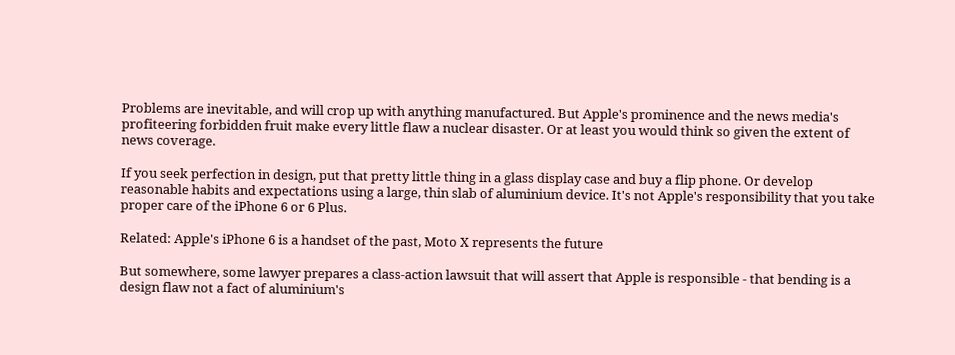Problems are inevitable, and will crop up with anything manufactured. But Apple's prominence and the news media's profiteering forbidden fruit make every little flaw a nuclear disaster. Or at least you would think so given the extent of news coverage.

If you seek perfection in design, put that pretty little thing in a glass display case and buy a flip phone. Or develop reasonable habits and expectations using a large, thin slab of aluminium device. It's not Apple's responsibility that you take proper care of the iPhone 6 or 6 Plus.

Related: Apple's iPhone 6 is a handset of the past, Moto X represents the future

But somewhere, some lawyer prepares a class-action lawsuit that will assert that Apple is responsible - that bending is a design flaw not a fact of aluminium's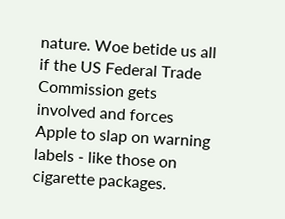nature. Woe betide us all if the US Federal Trade Commission gets involved and forces Apple to slap on warning labels - like those on cigarette packages.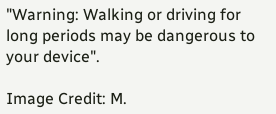"Warning: Walking or driving for long periods may be dangerous to your device".

Image Credit: M.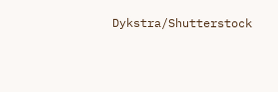Dykstra/Shutterstock